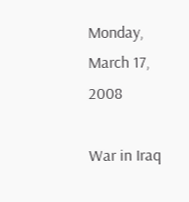Monday, March 17, 2008

War in Iraq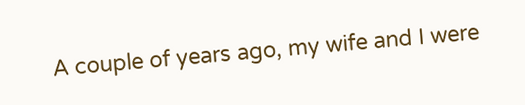A couple of years ago, my wife and I were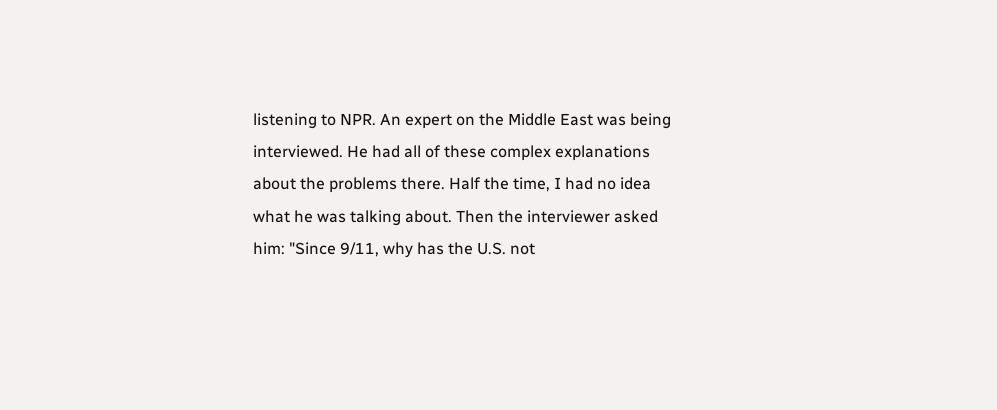listening to NPR. An expert on the Middle East was being interviewed. He had all of these complex explanations about the problems there. Half the time, I had no idea what he was talking about. Then the interviewer asked him: "Since 9/11, why has the U.S. not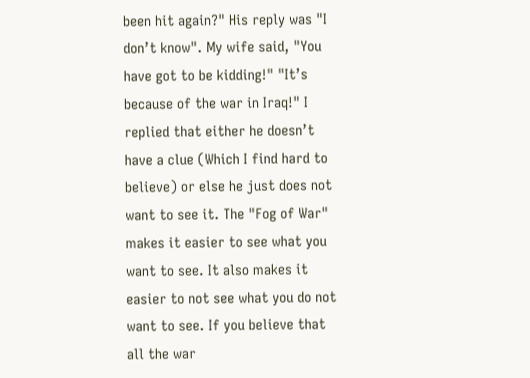been hit again?" His reply was "I don’t know". My wife said, "You have got to be kidding!" "It’s because of the war in Iraq!" I replied that either he doesn’t have a clue (Which I find hard to believe) or else he just does not want to see it. The "Fog of War" makes it easier to see what you want to see. It also makes it easier to not see what you do not want to see. If you believe that all the war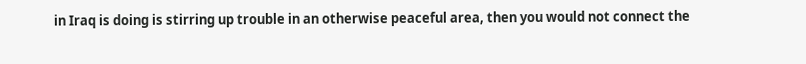in Iraq is doing is stirring up trouble in an otherwise peaceful area, then you would not connect the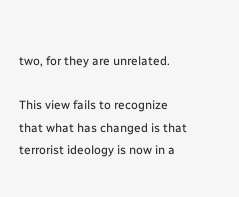two, for they are unrelated.

This view fails to recognize that what has changed is that terrorist ideology is now in a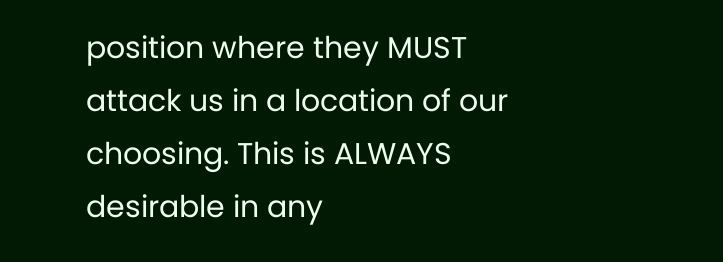position where they MUST attack us in a location of our choosing. This is ALWAYS desirable in any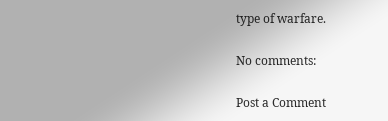type of warfare.

No comments:

Post a Comment